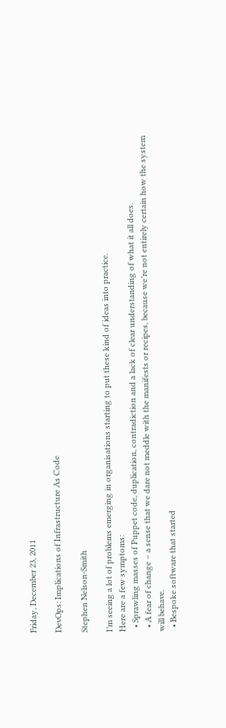Friday, December 23, 2011

DevOps: Implications of Infrastructure As Code

Stephen Nelson-Smith

I’m seeing a lot of problems emerging in organisations starting to put these kind of ideas into practice.
Here are a few symptoms:
  • Sprawling masses of Puppet code, duplication, contradiction and a lack of clear understanding of what it all does.
  • A fear of change – a sense that we dare not meddle with the manifests or recipes, because we’re not entirely certain how the system will behave.
  • Bespoke software that started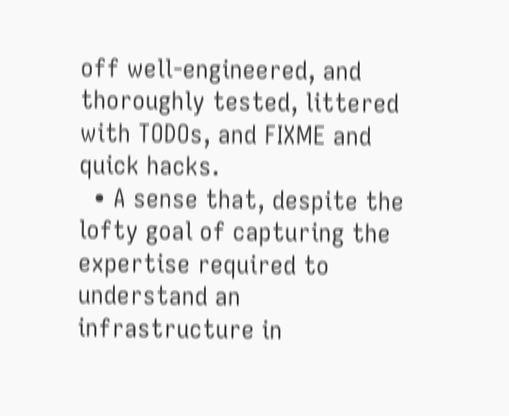off well-engineered, and thoroughly tested, littered with TODOs, and FIXME and quick hacks.
  • A sense that, despite the lofty goal of capturing the expertise required to understand an infrastructure in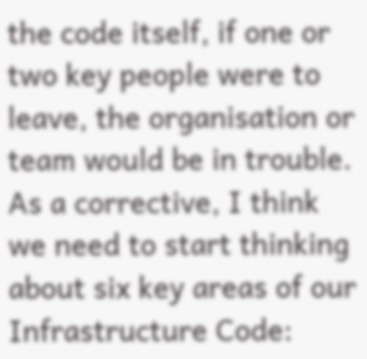the code itself, if one or two key people were to leave, the organisation or team would be in trouble.
As a corrective, I think we need to start thinking about six key areas of our Infrastructure Code: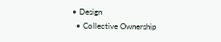• Design
  • Collective Ownership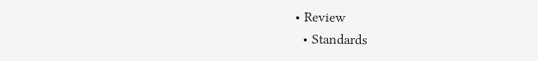• Review
  • Standards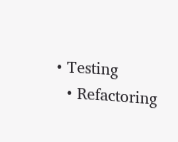• Testing
  • Refactoring